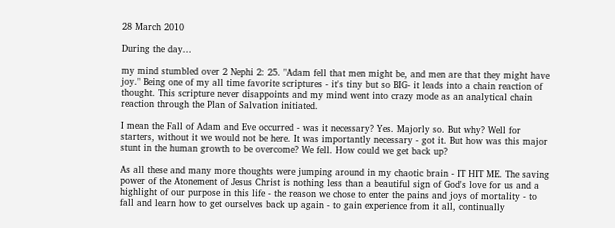28 March 2010

During the day...

my mind stumbled over 2 Nephi 2: 25. "Adam fell that men might be, and men are that they might have joy." Being one of my all time favorite scriptures - it's tiny but so BIG- it leads into a chain reaction of thought. This scripture never disappoints and my mind went into crazy mode as an analytical chain reaction through the Plan of Salvation initiated.

I mean the Fall of Adam and Eve occurred - was it necessary? Yes. Majorly so. But why? Well for starters, without it we would not be here. It was importantly necessary - got it. But how was this major stunt in the human growth to be overcome? We fell. How could we get back up?

As all these and many more thoughts were jumping around in my chaotic brain - IT HIT ME. The saving power of the Atonement of Jesus Christ is nothing less than a beautiful sign of God's love for us and a highlight of our purpose in this life - the reason we chose to enter the pains and joys of mortality - to fall and learn how to get ourselves back up again - to gain experience from it all, continually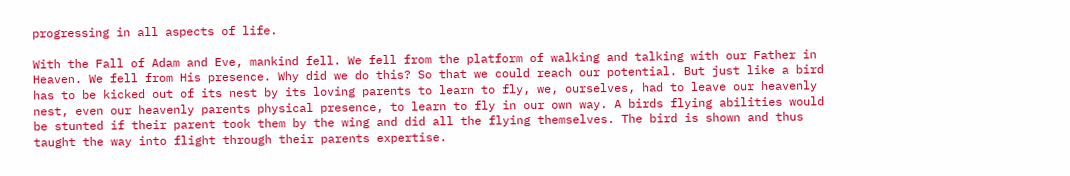progressing in all aspects of life.

With the Fall of Adam and Eve, mankind fell. We fell from the platform of walking and talking with our Father in Heaven. We fell from His presence. Why did we do this? So that we could reach our potential. But just like a bird has to be kicked out of its nest by its loving parents to learn to fly, we, ourselves, had to leave our heavenly nest, even our heavenly parents physical presence, to learn to fly in our own way. A birds flying abilities would be stunted if their parent took them by the wing and did all the flying themselves. The bird is shown and thus taught the way into flight through their parents expertise.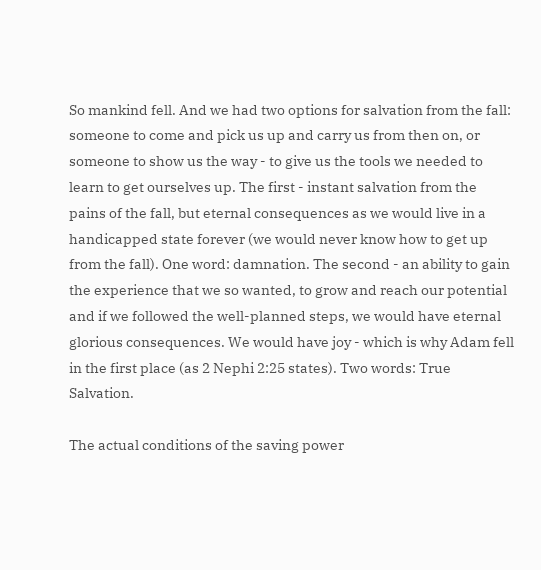So mankind fell. And we had two options for salvation from the fall: someone to come and pick us up and carry us from then on, or someone to show us the way - to give us the tools we needed to learn to get ourselves up. The first - instant salvation from the pains of the fall, but eternal consequences as we would live in a handicapped state forever (we would never know how to get up from the fall). One word: damnation. The second - an ability to gain the experience that we so wanted, to grow and reach our potential and if we followed the well-planned steps, we would have eternal glorious consequences. We would have joy - which is why Adam fell in the first place (as 2 Nephi 2:25 states). Two words: True Salvation.

The actual conditions of the saving power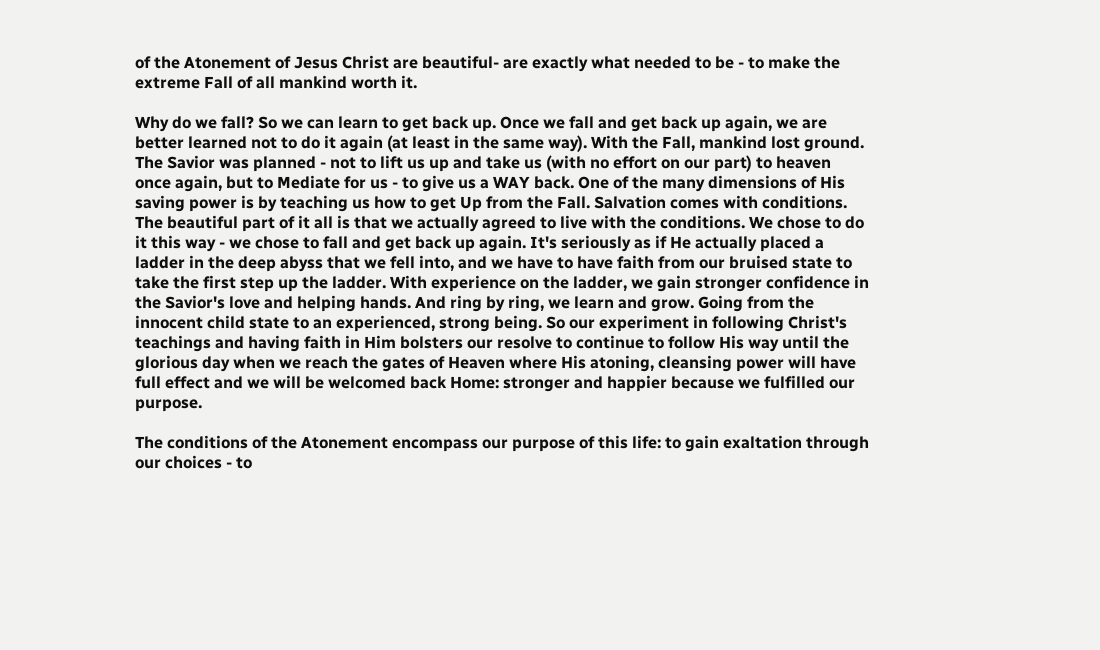of the Atonement of Jesus Christ are beautiful- are exactly what needed to be - to make the extreme Fall of all mankind worth it.

Why do we fall? So we can learn to get back up. Once we fall and get back up again, we are better learned not to do it again (at least in the same way). With the Fall, mankind lost ground. The Savior was planned - not to lift us up and take us (with no effort on our part) to heaven once again, but to Mediate for us - to give us a WAY back. One of the many dimensions of His saving power is by teaching us how to get Up from the Fall. Salvation comes with conditions. The beautiful part of it all is that we actually agreed to live with the conditions. We chose to do it this way - we chose to fall and get back up again. It's seriously as if He actually placed a ladder in the deep abyss that we fell into, and we have to have faith from our bruised state to take the first step up the ladder. With experience on the ladder, we gain stronger confidence in the Savior's love and helping hands. And ring by ring, we learn and grow. Going from the innocent child state to an experienced, strong being. So our experiment in following Christ's teachings and having faith in Him bolsters our resolve to continue to follow His way until the glorious day when we reach the gates of Heaven where His atoning, cleansing power will have full effect and we will be welcomed back Home: stronger and happier because we fulfilled our purpose.

The conditions of the Atonement encompass our purpose of this life: to gain exaltation through our choices - to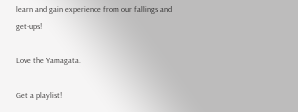learn and gain experience from our fallings and get-ups!

Love the Yamagata.

Get a playlist!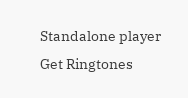Standalone player Get Ringtones